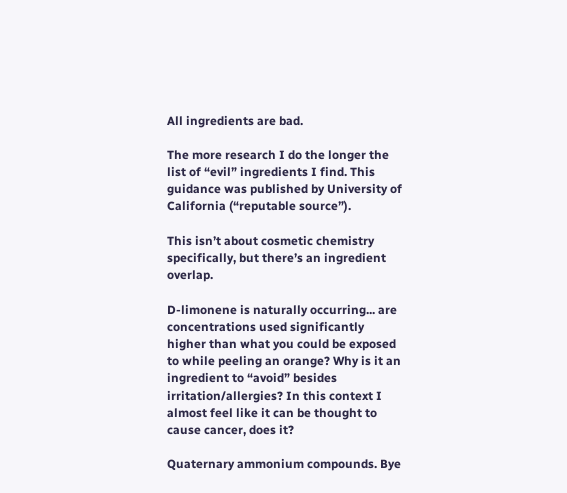All ingredients are bad.

The more research I do the longer the list of “evil” ingredients I find. This guidance was published by University of California (“reputable source”).

This isn’t about cosmetic chemistry specifically, but there’s an ingredient overlap.

D-limonene is naturally occurring... are concentrations used significantly higher than what you could be exposed to while peeling an orange? Why is it an ingredient to “avoid” besides irritation/allergies? In this context I almost feel like it can be thought to cause cancer, does it?

Quaternary ammonium compounds. Bye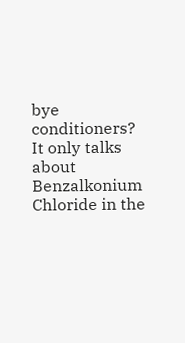bye conditioners? It only talks about Benzalkonium Chloride in the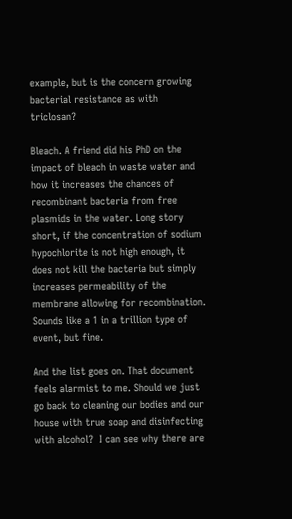example, but is the concern growing bacterial resistance as with triclosan?

Bleach. A friend did his PhD on the impact of bleach in waste water and how it increases the chances of recombinant bacteria from free plasmids in the water. Long story short, if the concentration of sodium hypochlorite is not high enough, it does not kill the bacteria but simply increases permeability of the membrane allowing for recombination. Sounds like a 1 in a trillion type of event, but fine.

And the list goes on. That document feels alarmist to me. Should we just go back to cleaning our bodies and our house with true soap and disinfecting with alcohol?  I can see why there are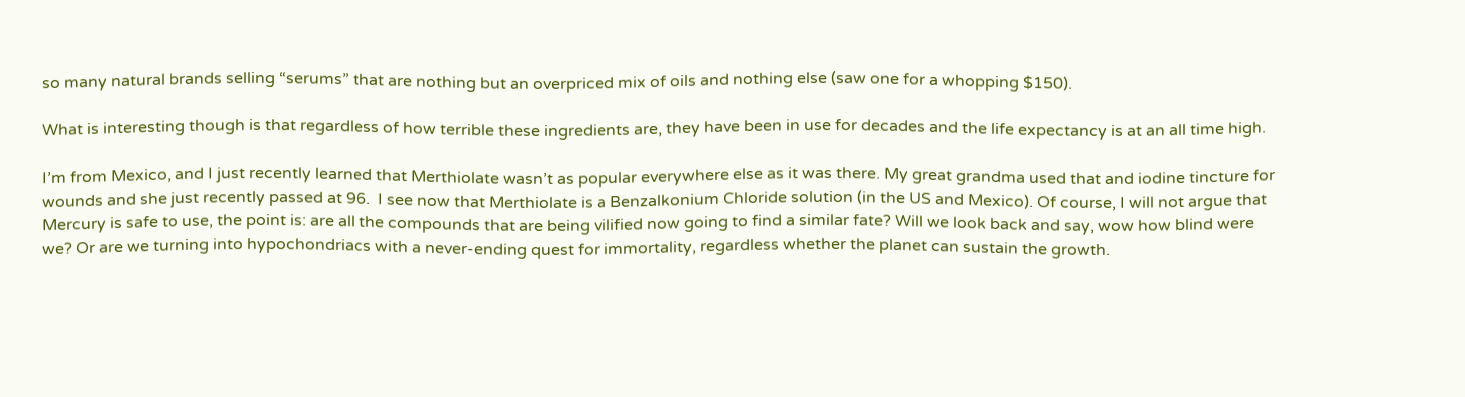so many natural brands selling “serums” that are nothing but an overpriced mix of oils and nothing else (saw one for a whopping $150).

What is interesting though is that regardless of how terrible these ingredients are, they have been in use for decades and the life expectancy is at an all time high.

I’m from Mexico, and I just recently learned that Merthiolate wasn’t as popular everywhere else as it was there. My great grandma used that and iodine tincture for wounds and she just recently passed at 96.  I see now that Merthiolate is a Benzalkonium Chloride solution (in the US and Mexico). Of course, I will not argue that Mercury is safe to use, the point is: are all the compounds that are being vilified now going to find a similar fate? Will we look back and say, wow how blind were we? Or are we turning into hypochondriacs with a never-ending quest for immortality, regardless whether the planet can sustain the growth.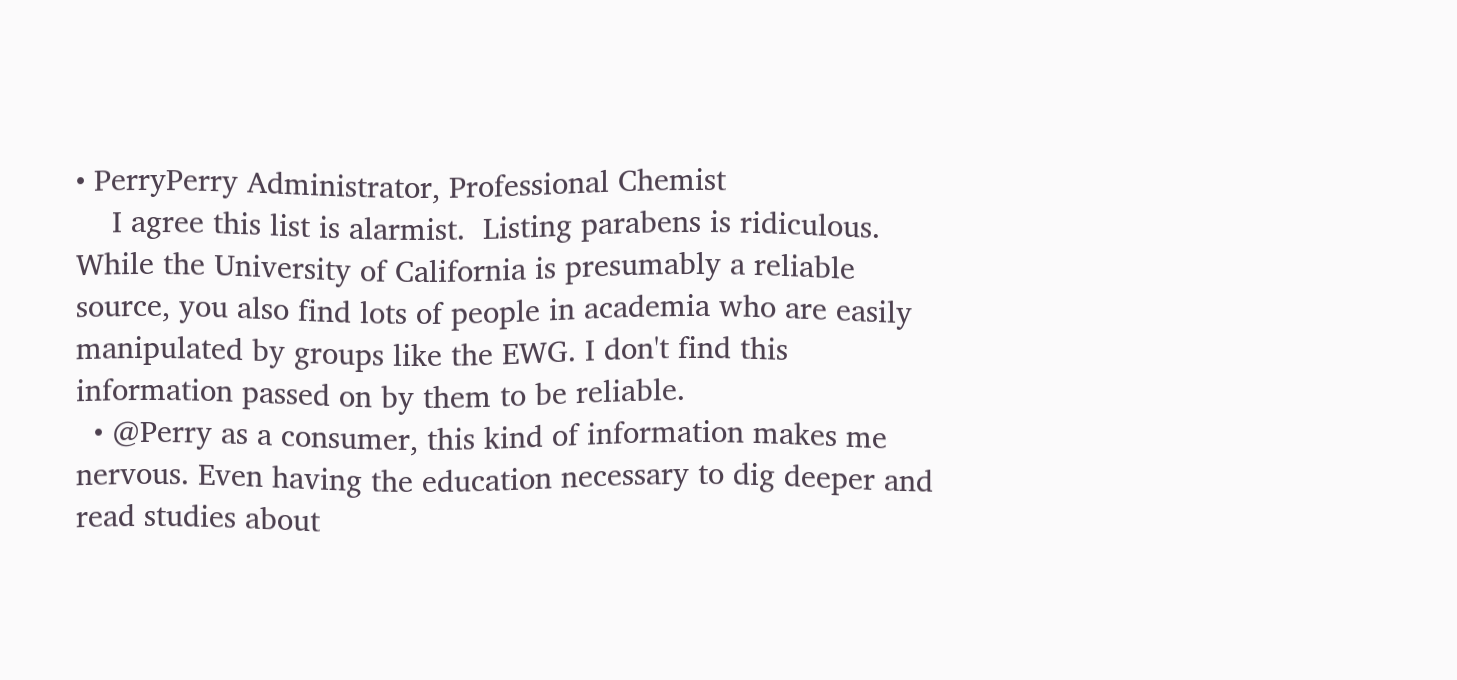• PerryPerry Administrator, Professional Chemist
    I agree this list is alarmist.  Listing parabens is ridiculous. While the University of California is presumably a reliable source, you also find lots of people in academia who are easily manipulated by groups like the EWG. I don't find this information passed on by them to be reliable.
  • @Perry as a consumer, this kind of information makes me nervous. Even having the education necessary to dig deeper and read studies about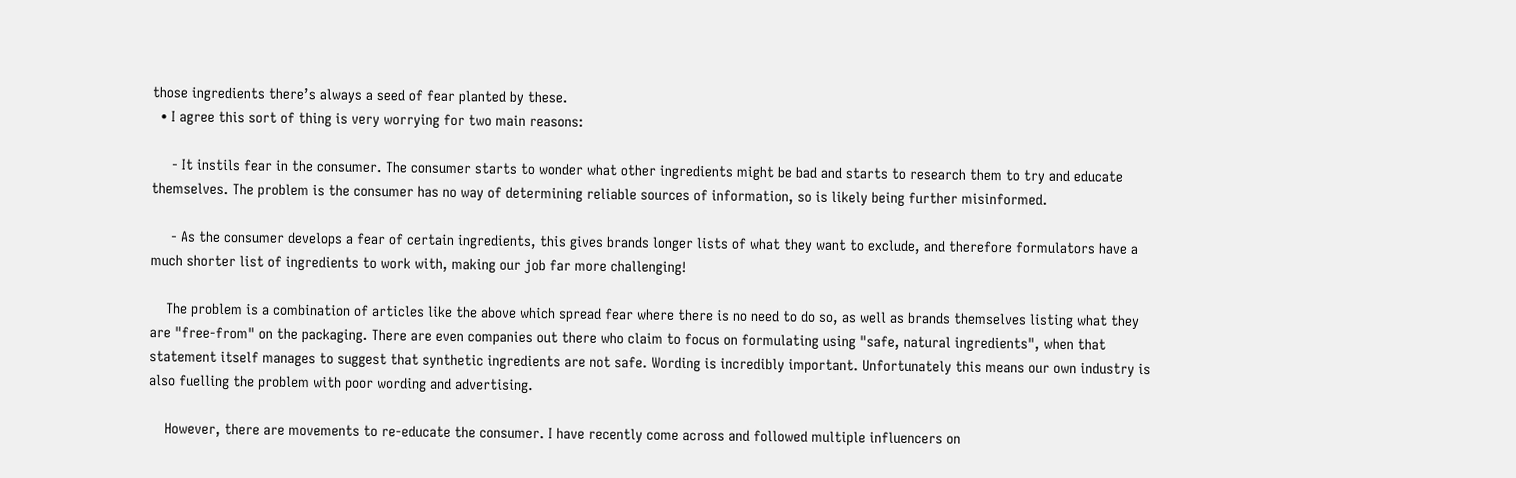those ingredients there’s always a seed of fear planted by these.
  • I agree this sort of thing is very worrying for two main reasons:

     - It instils fear in the consumer. The consumer starts to wonder what other ingredients might be bad and starts to research them to try and educate themselves. The problem is the consumer has no way of determining reliable sources of information, so is likely being further misinformed.

     - As the consumer develops a fear of certain ingredients, this gives brands longer lists of what they want to exclude, and therefore formulators have a much shorter list of ingredients to work with, making our job far more challenging!

    The problem is a combination of articles like the above which spread fear where there is no need to do so, as well as brands themselves listing what they are "free-from" on the packaging. There are even companies out there who claim to focus on formulating using "safe, natural ingredients", when that statement itself manages to suggest that synthetic ingredients are not safe. Wording is incredibly important. Unfortunately this means our own industry is also fuelling the problem with poor wording and advertising.

    However, there are movements to re-educate the consumer. I have recently come across and followed multiple influencers on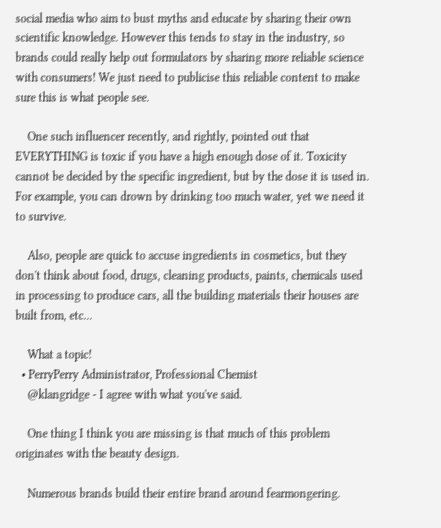social media who aim to bust myths and educate by sharing their own scientific knowledge. However this tends to stay in the industry, so brands could really help out formulators by sharing more reliable science with consumers! We just need to publicise this reliable content to make sure this is what people see.

    One such influencer recently, and rightly, pointed out that EVERYTHING is toxic if you have a high enough dose of it. Toxicity cannot be decided by the specific ingredient, but by the dose it is used in. For example, you can drown by drinking too much water, yet we need it to survive.

    Also, people are quick to accuse ingredients in cosmetics, but they don't think about food, drugs, cleaning products, paints, chemicals used in processing to produce cars, all the building materials their houses are built from, etc...

    What a topic!
  • PerryPerry Administrator, Professional Chemist
    @klangridge - I agree with what you've said.

    One thing I think you are missing is that much of this problem originates with the beauty design.

    Numerous brands build their entire brand around fearmongering.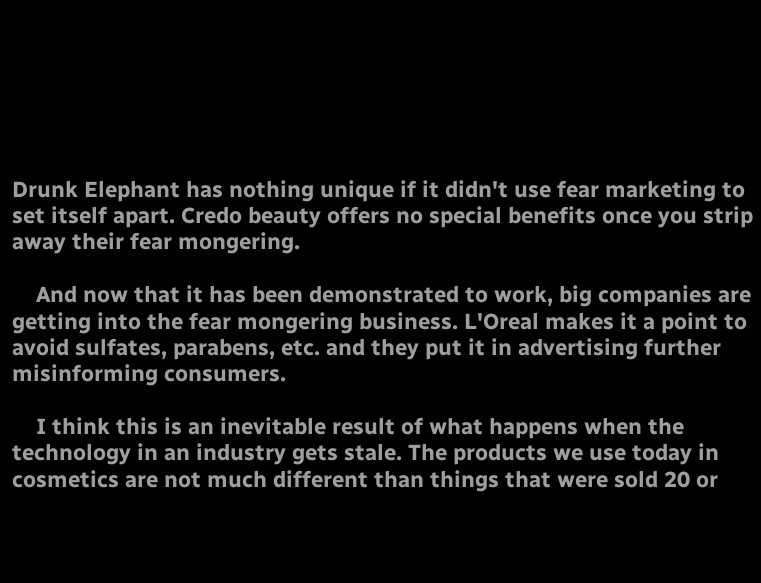Drunk Elephant has nothing unique if it didn't use fear marketing to set itself apart. Credo beauty offers no special benefits once you strip away their fear mongering.

    And now that it has been demonstrated to work, big companies are getting into the fear mongering business. L'Oreal makes it a point to avoid sulfates, parabens, etc. and they put it in advertising further misinforming consumers.

    I think this is an inevitable result of what happens when the technology in an industry gets stale. The products we use today in cosmetics are not much different than things that were sold 20 or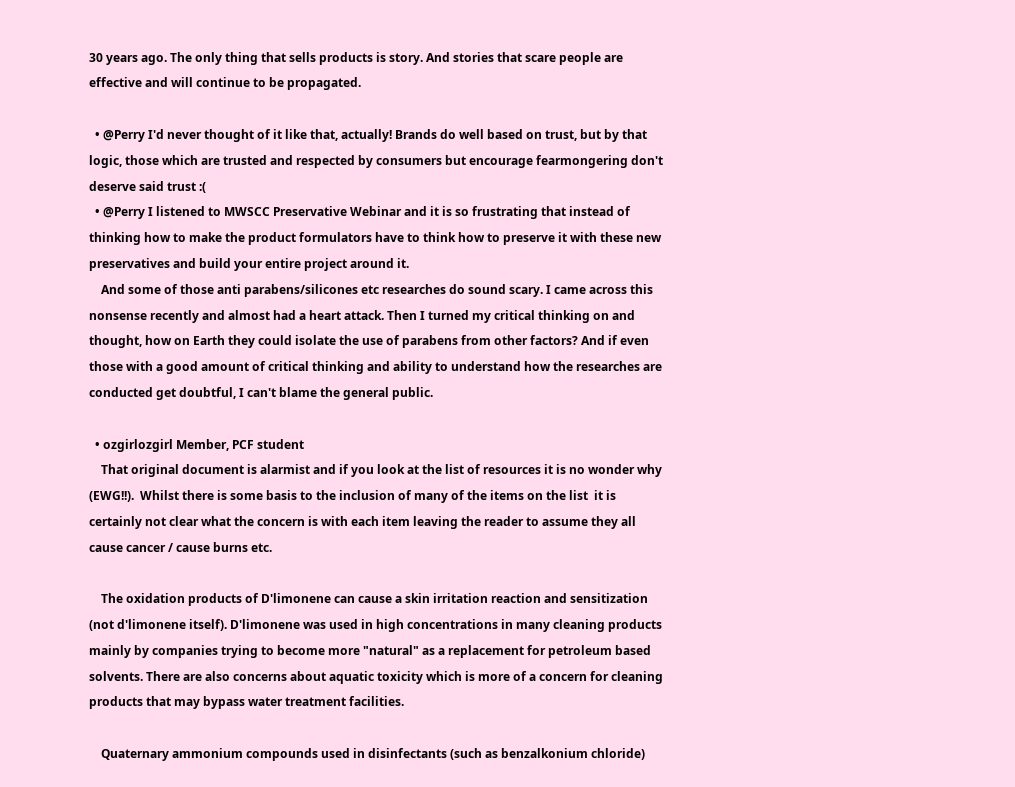30 years ago. The only thing that sells products is story. And stories that scare people are effective and will continue to be propagated.

  • @Perry I'd never thought of it like that, actually! Brands do well based on trust, but by that logic, those which are trusted and respected by consumers but encourage fearmongering don't deserve said trust :(
  • @Perry I listened to MWSCC Preservative Webinar and it is so frustrating that instead of thinking how to make the product formulators have to think how to preserve it with these new preservatives and build your entire project around it.
    And some of those anti parabens/silicones etc researches do sound scary. I came across this nonsense recently and almost had a heart attack. Then I turned my critical thinking on and thought, how on Earth they could isolate the use of parabens from other factors? And if even those with a good amount of critical thinking and ability to understand how the researches are conducted get doubtful, I can't blame the general public.

  • ozgirlozgirl Member, PCF student
    That original document is alarmist and if you look at the list of resources it is no wonder why (EWG!!).  Whilst there is some basis to the inclusion of many of the items on the list  it is certainly not clear what the concern is with each item leaving the reader to assume they all cause cancer / cause burns etc.

    The oxidation products of D'limonene can cause a skin irritation reaction and sensitization (not d'limonene itself). D'limonene was used in high concentrations in many cleaning products mainly by companies trying to become more "natural" as a replacement for petroleum based solvents. There are also concerns about aquatic toxicity which is more of a concern for cleaning products that may bypass water treatment facilities.

    Quaternary ammonium compounds used in disinfectants (such as benzalkonium chloride)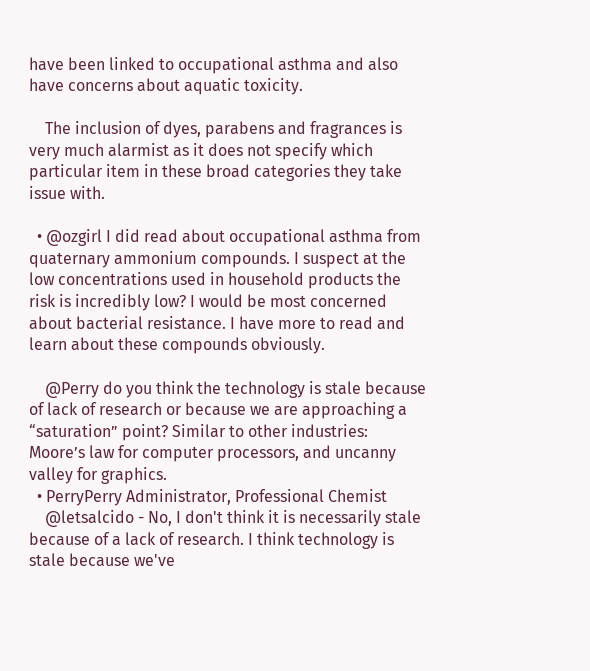have been linked to occupational asthma and also have concerns about aquatic toxicity.

    The inclusion of dyes, parabens and fragrances is very much alarmist as it does not specify which particular item in these broad categories they take issue with.

  • @ozgirl I did read about occupational asthma from quaternary ammonium compounds. I suspect at the low concentrations used in household products the risk is incredibly low? I would be most concerned about bacterial resistance. I have more to read and learn about these compounds obviously.

    @Perry do you think the technology is stale because of lack of research or because we are approaching a “saturation” point? Similar to other industries: Moore’s law for computer processors, and uncanny valley for graphics.
  • PerryPerry Administrator, Professional Chemist
    @letsalcido - No, I don't think it is necessarily stale because of a lack of research. I think technology is stale because we've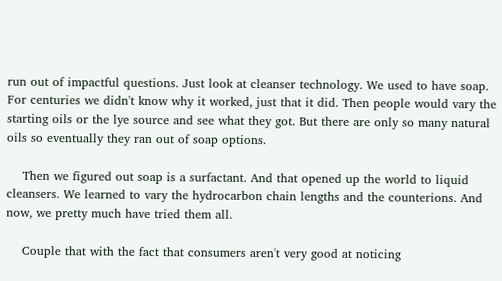run out of impactful questions. Just look at cleanser technology. We used to have soap. For centuries we didn't know why it worked, just that it did. Then people would vary the starting oils or the lye source and see what they got. But there are only so many natural oils so eventually they ran out of soap options.

    Then we figured out soap is a surfactant. And that opened up the world to liquid cleansers. We learned to vary the hydrocarbon chain lengths and the counterions. And now, we pretty much have tried them all.

    Couple that with the fact that consumers aren't very good at noticing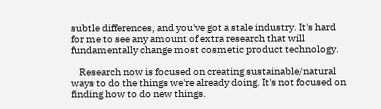subtle differences, and you've got a stale industry. It's hard for me to see any amount of extra research that will fundamentally change most cosmetic product technology.

    Research now is focused on creating sustainable/natural ways to do the things we're already doing. It's not focused on finding how to do new things.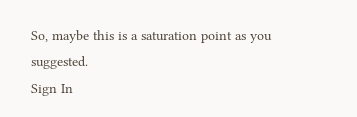So, maybe this is a saturation point as you suggested.
Sign In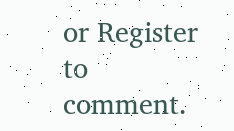or Register to comment.